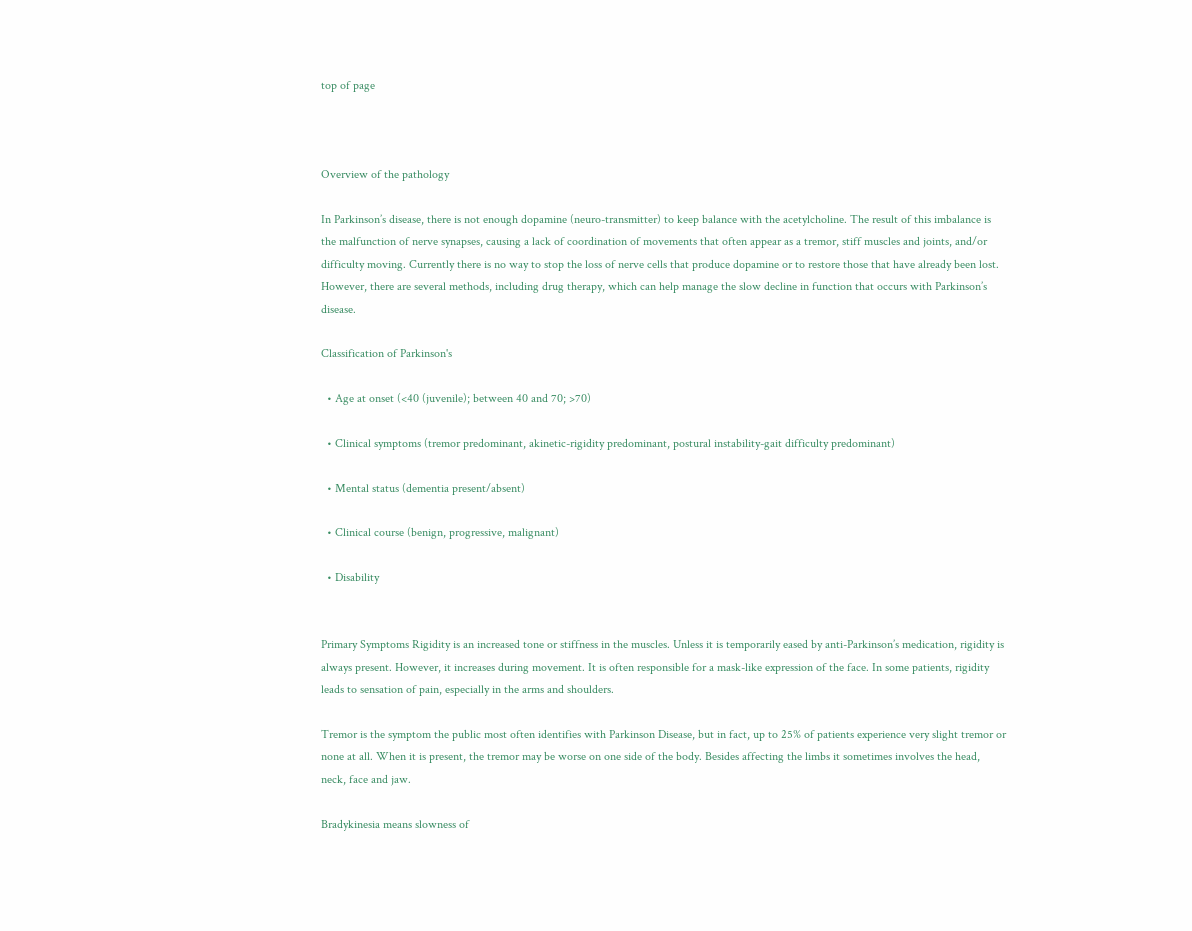top of page



Overview of the pathology

In Parkinson’s disease, there is not enough dopamine (neuro-transmitter) to keep balance with the acetylcholine. The result of this imbalance is the malfunction of nerve synapses, causing a lack of coordination of movements that often appear as a tremor, stiff muscles and joints, and/or difficulty moving. Currently there is no way to stop the loss of nerve cells that produce dopamine or to restore those that have already been lost. However, there are several methods, including drug therapy, which can help manage the slow decline in function that occurs with Parkinson’s disease.

Classification of Parkinson's

  • Age at onset (<40 (juvenile); between 40 and 70; >70)

  • Clinical symptoms (tremor predominant, akinetic-rigidity predominant, postural instability-gait difficulty predominant)

  • Mental status (dementia present/absent)

  • Clinical course (benign, progressive, malignant)

  • Disability


Primary Symptoms Rigidity is an increased tone or stiffness in the muscles. Unless it is temporarily eased by anti-Parkinson’s medication, rigidity is always present. However, it increases during movement. It is often responsible for a mask-like expression of the face. In some patients, rigidity leads to sensation of pain, especially in the arms and shoulders.

Tremor is the symptom the public most often identifies with Parkinson Disease, but in fact, up to 25% of patients experience very slight tremor or none at all. When it is present, the tremor may be worse on one side of the body. Besides affecting the limbs it sometimes involves the head, neck, face and jaw.

Bradykinesia means slowness of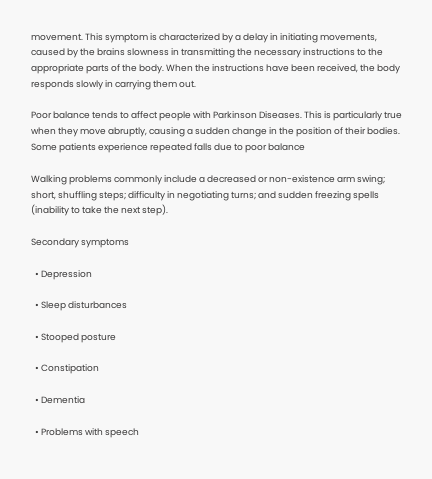movement. This symptom is characterized by a delay in initiating movements, caused by the brains slowness in transmitting the necessary instructions to the appropriate parts of the body. When the instructions have been received, the body responds slowly in carrying them out.

Poor balance tends to affect people with Parkinson Diseases. This is particularly true when they move abruptly, causing a sudden change in the position of their bodies. Some patients experience repeated falls due to poor balance

Walking problems commonly include a decreased or non-existence arm swing; short, shuffling steps; difficulty in negotiating turns; and sudden freezing spells (inability to take the next step).

Secondary symptoms

  • Depression

  • Sleep disturbances

  • Stooped posture

  • Constipation

  • Dementia

  • Problems with speech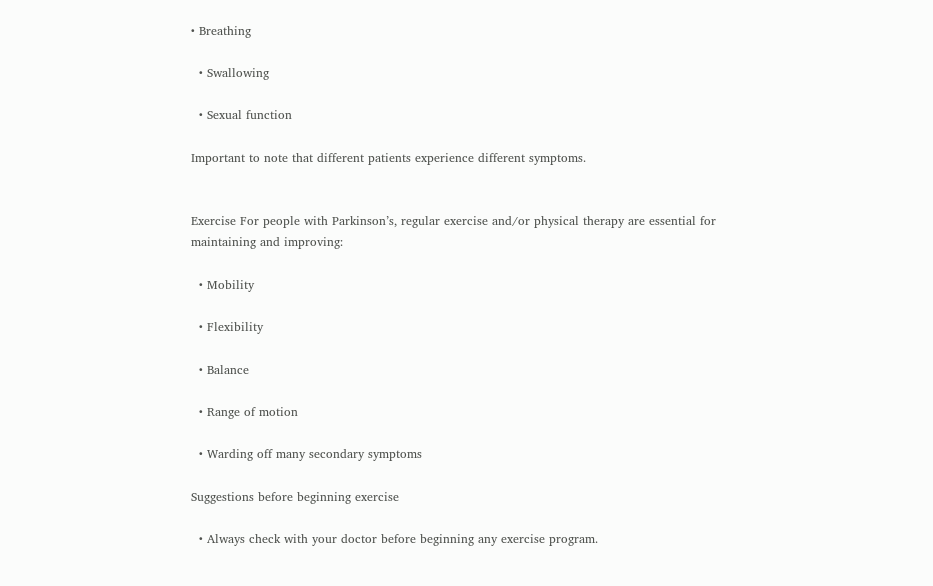• Breathing

  • Swallowing

  • Sexual function

Important to note that different patients experience different symptoms.


Exercise For people with Parkinson’s, regular exercise and/or physical therapy are essential for maintaining and improving:

  • Mobility

  • Flexibility

  • Balance

  • Range of motion

  • Warding off many secondary symptoms

Suggestions before beginning exercise

  • Always check with your doctor before beginning any exercise program.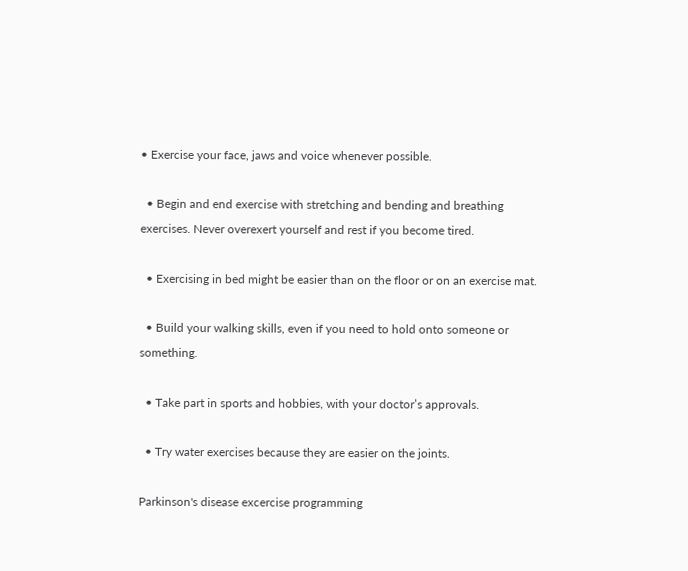• Exercise your face, jaws and voice whenever possible.

  • Begin and end exercise with stretching and bending and breathing exercises. Never overexert yourself and rest if you become tired.

  • Exercising in bed might be easier than on the floor or on an exercise mat.

  • Build your walking skills, even if you need to hold onto someone or something.

  • Take part in sports and hobbies, with your doctor’s approvals.

  • Try water exercises because they are easier on the joints.

Parkinson's disease excercise programming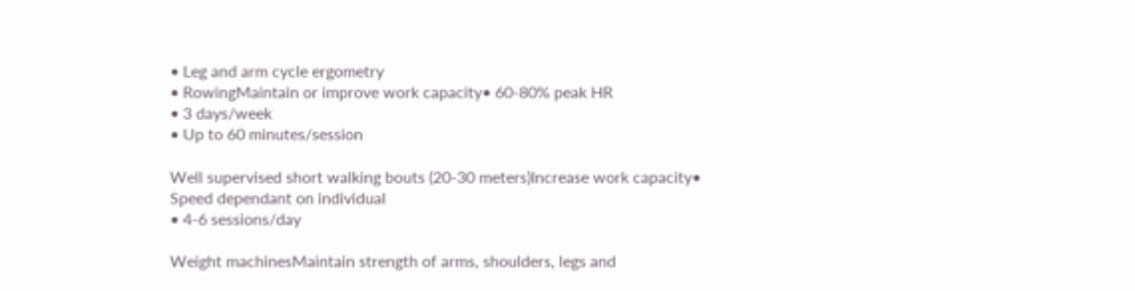• Leg and arm cycle ergometry
• RowingMaintain or improve work capacity• 60-80% peak HR
• 3 days/week
• Up to 60 minutes/session

Well supervised short walking bouts (20-30 meters)Increase work capacity• Speed dependant on individual
• 4-6 sessions/day

Weight machinesMaintain strength of arms, shoulders, legs and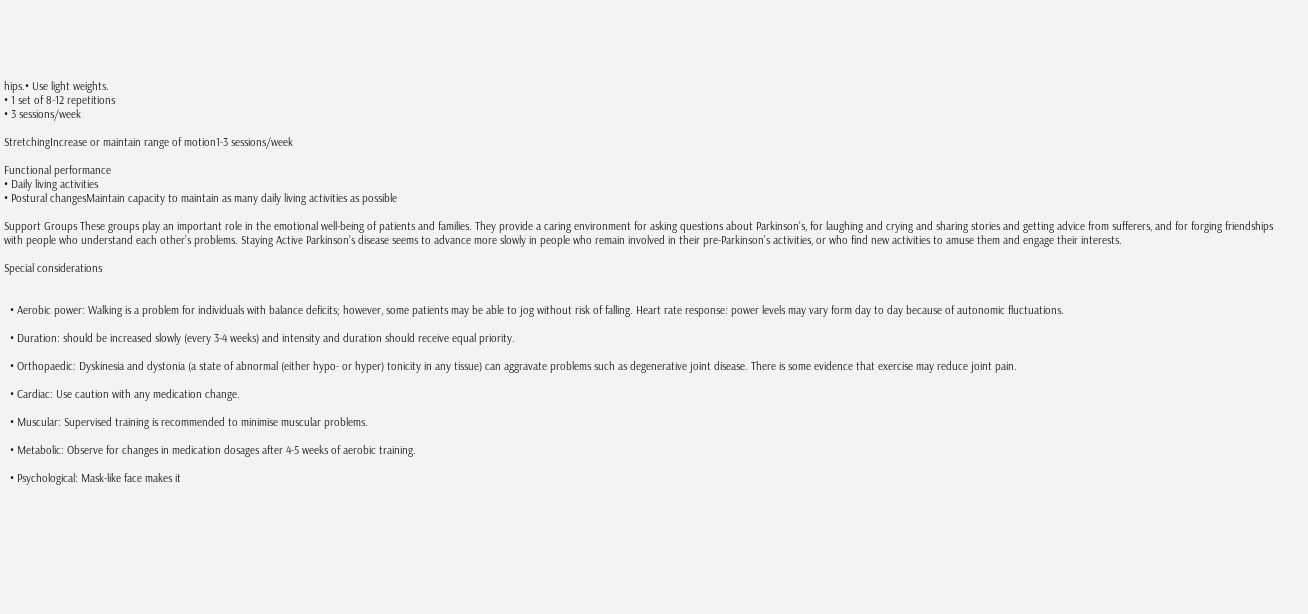hips.• Use light weights.
• 1 set of 8-12 repetitions
• 3 sessions/week

StretchingIncrease or maintain range of motion1-3 sessions/week

Functional performance
• Daily living activities
• Postural changesMaintain capacity to maintain as many daily living activities as possible

Support Groups These groups play an important role in the emotional well-being of patients and families. They provide a caring environment for asking questions about Parkinson’s, for laughing and crying and sharing stories and getting advice from sufferers, and for forging friendships with people who understand each other’s problems. Staying Active Parkinson’s disease seems to advance more slowly in people who remain involved in their pre-Parkinson’s activities, or who find new activities to amuse them and engage their interests.

Special considerations


  • Aerobic power: Walking is a problem for individuals with balance deficits; however, some patients may be able to jog without risk of falling. Heart rate response: power levels may vary form day to day because of autonomic fluctuations.

  • Duration: should be increased slowly (every 3-4 weeks) and intensity and duration should receive equal priority.

  • Orthopaedic: Dyskinesia and dystonia (a state of abnormal (either hypo- or hyper) tonicity in any tissue) can aggravate problems such as degenerative joint disease. There is some evidence that exercise may reduce joint pain.

  • Cardiac: Use caution with any medication change.

  • Muscular: Supervised training is recommended to minimise muscular problems.

  • Metabolic: Observe for changes in medication dosages after 4-5 weeks of aerobic training.

  • Psychological: Mask-like face makes it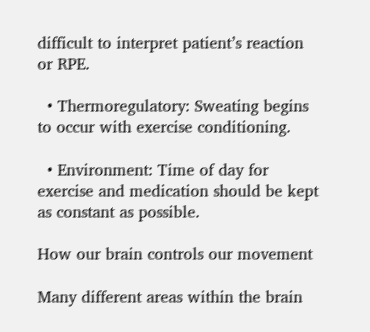difficult to interpret patient’s reaction or RPE.

  • Thermoregulatory: Sweating begins to occur with exercise conditioning.

  • Environment: Time of day for exercise and medication should be kept as constant as possible.

How our brain controls our movement

Many different areas within the brain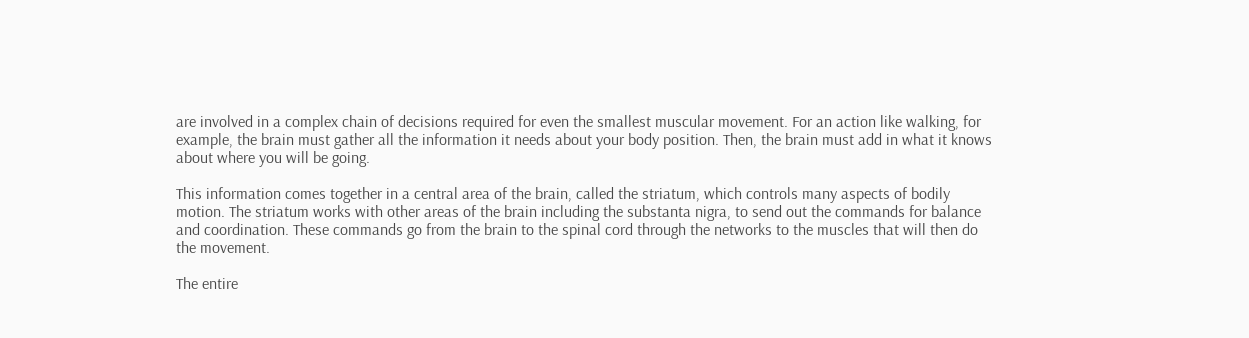are involved in a complex chain of decisions required for even the smallest muscular movement. For an action like walking, for example, the brain must gather all the information it needs about your body position. Then, the brain must add in what it knows about where you will be going.

This information comes together in a central area of the brain, called the striatum, which controls many aspects of bodily motion. The striatum works with other areas of the brain including the substanta nigra, to send out the commands for balance and coordination. These commands go from the brain to the spinal cord through the networks to the muscles that will then do the movement.

The entire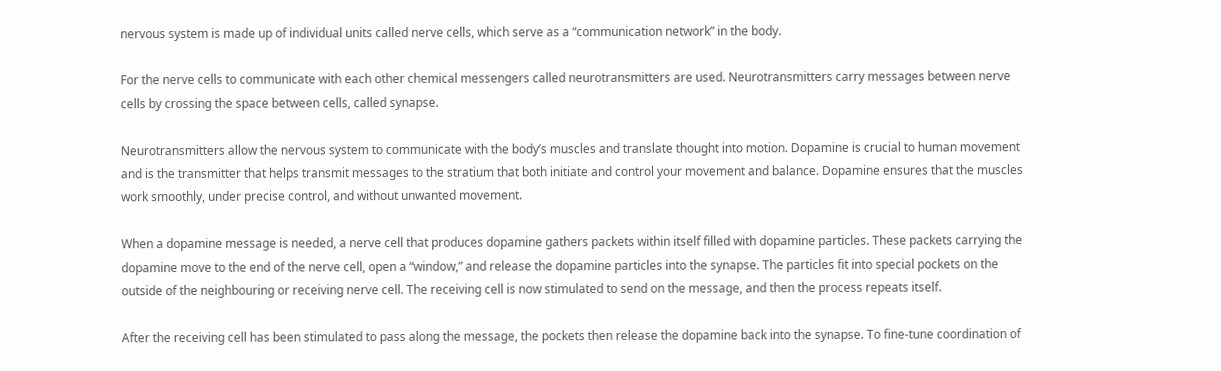nervous system is made up of individual units called nerve cells, which serve as a “communication network” in the body.

For the nerve cells to communicate with each other chemical messengers called neurotransmitters are used. Neurotransmitters carry messages between nerve cells by crossing the space between cells, called synapse.

Neurotransmitters allow the nervous system to communicate with the body’s muscles and translate thought into motion. Dopamine is crucial to human movement and is the transmitter that helps transmit messages to the stratium that both initiate and control your movement and balance. Dopamine ensures that the muscles work smoothly, under precise control, and without unwanted movement.

When a dopamine message is needed, a nerve cell that produces dopamine gathers packets within itself filled with dopamine particles. These packets carrying the dopamine move to the end of the nerve cell, open a “window,” and release the dopamine particles into the synapse. The particles fit into special pockets on the outside of the neighbouring or receiving nerve cell. The receiving cell is now stimulated to send on the message, and then the process repeats itself.

After the receiving cell has been stimulated to pass along the message, the pockets then release the dopamine back into the synapse. To fine-tune coordination of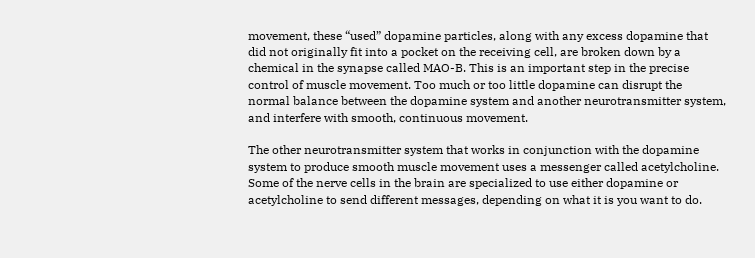movement, these “used” dopamine particles, along with any excess dopamine that did not originally fit into a pocket on the receiving cell, are broken down by a chemical in the synapse called MAO-B. This is an important step in the precise control of muscle movement. Too much or too little dopamine can disrupt the normal balance between the dopamine system and another neurotransmitter system, and interfere with smooth, continuous movement.

The other neurotransmitter system that works in conjunction with the dopamine system to produce smooth muscle movement uses a messenger called acetylcholine. Some of the nerve cells in the brain are specialized to use either dopamine or acetylcholine to send different messages, depending on what it is you want to do.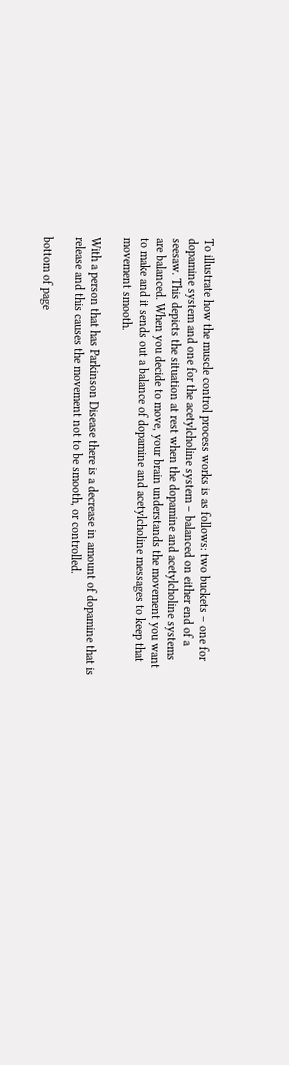To illustrate how the muscle control process works is as follows: two buckets – one for dopamine system and one for the acetylcholine system – balanced on either end of a seesaw. This depicts the situation at rest when the dopamine and acetylcholine systems are balanced. When you decide to move, your brain understands the movement you want to make and it sends out a balance of dopamine and acetylcholine messages to keep that movement smooth.

With a person that has Parkinson Disease there is a decrease in amount of dopamine that is release and this causes the movement not to be smooth, or controlled.

bottom of page